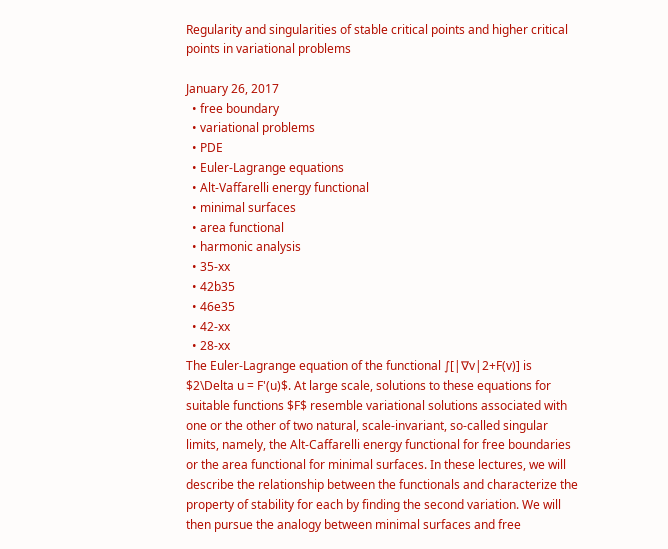Regularity and singularities of stable critical points and higher critical points in variational problems

January 26, 2017
  • free boundary
  • variational problems
  • PDE
  • Euler-Lagrange equations
  • Alt-Vaffarelli energy functional
  • minimal surfaces
  • area functional
  • harmonic analysis
  • 35-xx
  • 42b35
  • 46e35
  • 42-xx
  • 28-xx
The Euler-Lagrange equation of the functional ∫[|∇v|2+F(v)] is $2\Delta u = F'(u)$. At large scale, solutions to these equations for suitable functions $F$ resemble variational solutions associated with one or the other of two natural, scale-invariant, so-called singular limits, namely, the Alt-Caffarelli energy functional for free boundaries or the area functional for minimal surfaces. In these lectures, we will describe the relationship between the functionals and characterize the property of stability for each by finding the second variation. We will then pursue the analogy between minimal surfaces and free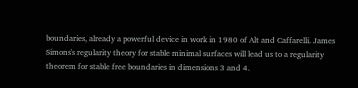boundaries, already a powerful device in work in 1980 of Alt and Caffarelli. James Simons's regularity theory for stable minimal surfaces will lead us to a regularity theorem for stable free boundaries in dimensions 3 and 4.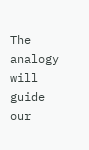The analogy will guide our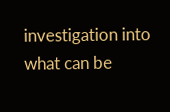investigation into what can be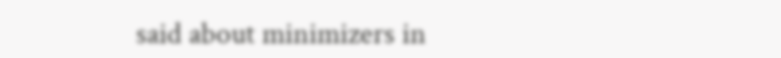said about minimizers in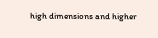high dimensions and higher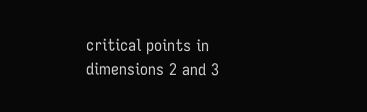critical points in dimensions 2 and 3